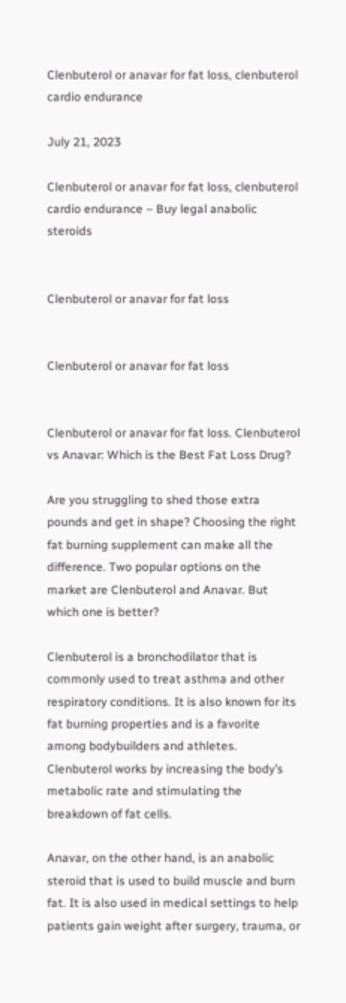Clenbuterol or anavar for fat loss, clenbuterol cardio endurance

July 21, 2023

Clenbuterol or anavar for fat loss, clenbuterol cardio endurance – Buy legal anabolic steroids


Clenbuterol or anavar for fat loss


Clenbuterol or anavar for fat loss


Clenbuterol or anavar for fat loss. Clenbuterol vs Anavar: Which is the Best Fat Loss Drug?

Are you struggling to shed those extra pounds and get in shape? Choosing the right fat burning supplement can make all the difference. Two popular options on the market are Clenbuterol and Anavar. But which one is better?

Clenbuterol is a bronchodilator that is commonly used to treat asthma and other respiratory conditions. It is also known for its fat burning properties and is a favorite among bodybuilders and athletes. Clenbuterol works by increasing the body’s metabolic rate and stimulating the breakdown of fat cells.

Anavar, on the other hand, is an anabolic steroid that is used to build muscle and burn fat. It is also used in medical settings to help patients gain weight after surgery, trauma, or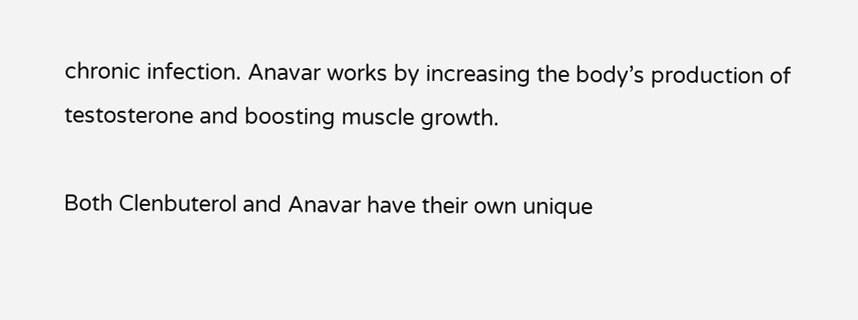chronic infection. Anavar works by increasing the body’s production of testosterone and boosting muscle growth.

Both Clenbuterol and Anavar have their own unique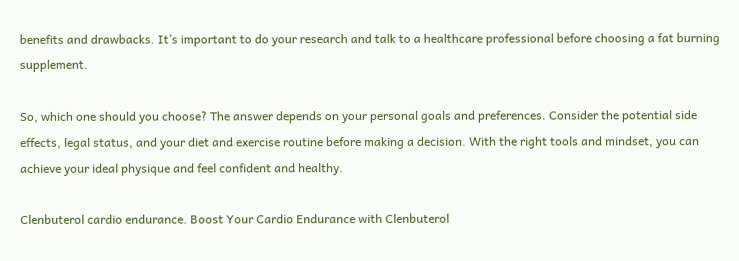benefits and drawbacks. It’s important to do your research and talk to a healthcare professional before choosing a fat burning supplement.

So, which one should you choose? The answer depends on your personal goals and preferences. Consider the potential side effects, legal status, and your diet and exercise routine before making a decision. With the right tools and mindset, you can achieve your ideal physique and feel confident and healthy.

Clenbuterol cardio endurance. Boost Your Cardio Endurance with Clenbuterol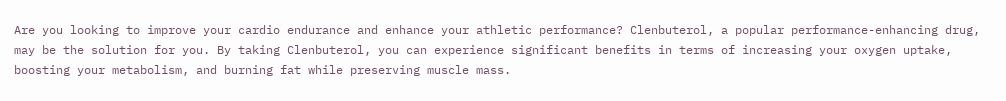Are you looking to improve your cardio endurance and enhance your athletic performance? Clenbuterol, a popular performance-enhancing drug, may be the solution for you. By taking Clenbuterol, you can experience significant benefits in terms of increasing your oxygen uptake, boosting your metabolism, and burning fat while preserving muscle mass.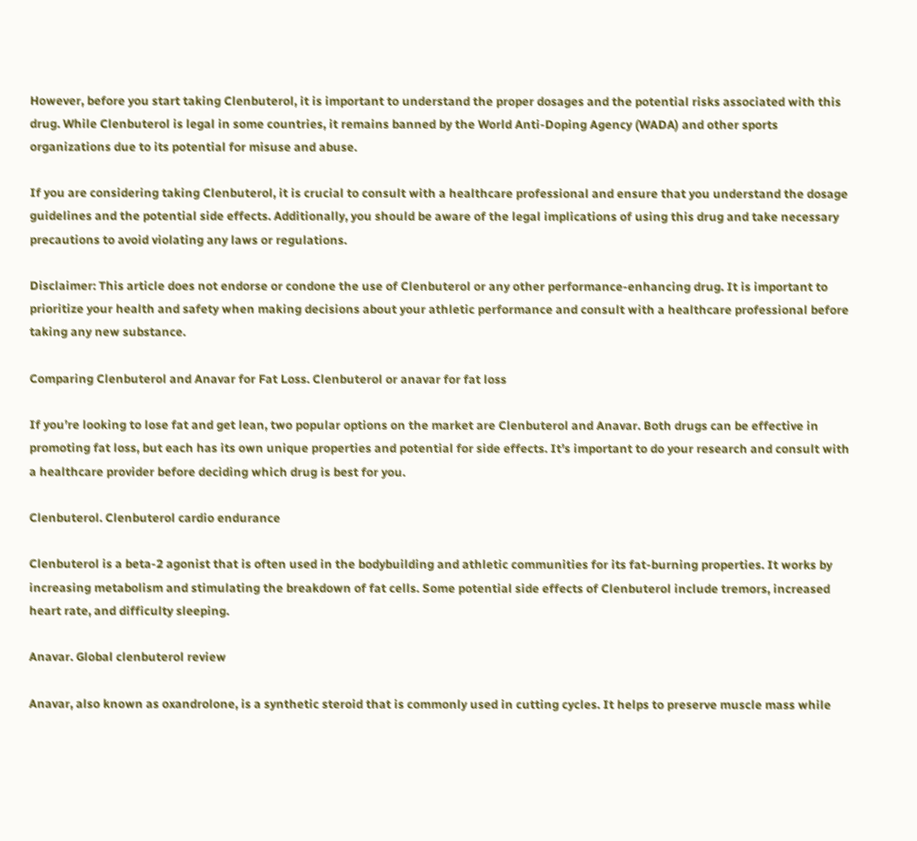However, before you start taking Clenbuterol, it is important to understand the proper dosages and the potential risks associated with this drug. While Clenbuterol is legal in some countries, it remains banned by the World Anti-Doping Agency (WADA) and other sports organizations due to its potential for misuse and abuse.

If you are considering taking Clenbuterol, it is crucial to consult with a healthcare professional and ensure that you understand the dosage guidelines and the potential side effects. Additionally, you should be aware of the legal implications of using this drug and take necessary precautions to avoid violating any laws or regulations.

Disclaimer: This article does not endorse or condone the use of Clenbuterol or any other performance-enhancing drug. It is important to prioritize your health and safety when making decisions about your athletic performance and consult with a healthcare professional before taking any new substance.

Comparing Clenbuterol and Anavar for Fat Loss. Clenbuterol or anavar for fat loss

If you’re looking to lose fat and get lean, two popular options on the market are Clenbuterol and Anavar. Both drugs can be effective in promoting fat loss, but each has its own unique properties and potential for side effects. It’s important to do your research and consult with a healthcare provider before deciding which drug is best for you.

Clenbuterol. Clenbuterol cardio endurance

Clenbuterol is a beta-2 agonist that is often used in the bodybuilding and athletic communities for its fat-burning properties. It works by increasing metabolism and stimulating the breakdown of fat cells. Some potential side effects of Clenbuterol include tremors, increased heart rate, and difficulty sleeping.

Anavar. Global clenbuterol review

Anavar, also known as oxandrolone, is a synthetic steroid that is commonly used in cutting cycles. It helps to preserve muscle mass while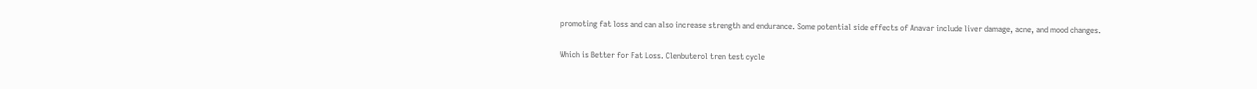promoting fat loss and can also increase strength and endurance. Some potential side effects of Anavar include liver damage, acne, and mood changes.

Which is Better for Fat Loss. Clenbuterol tren test cycle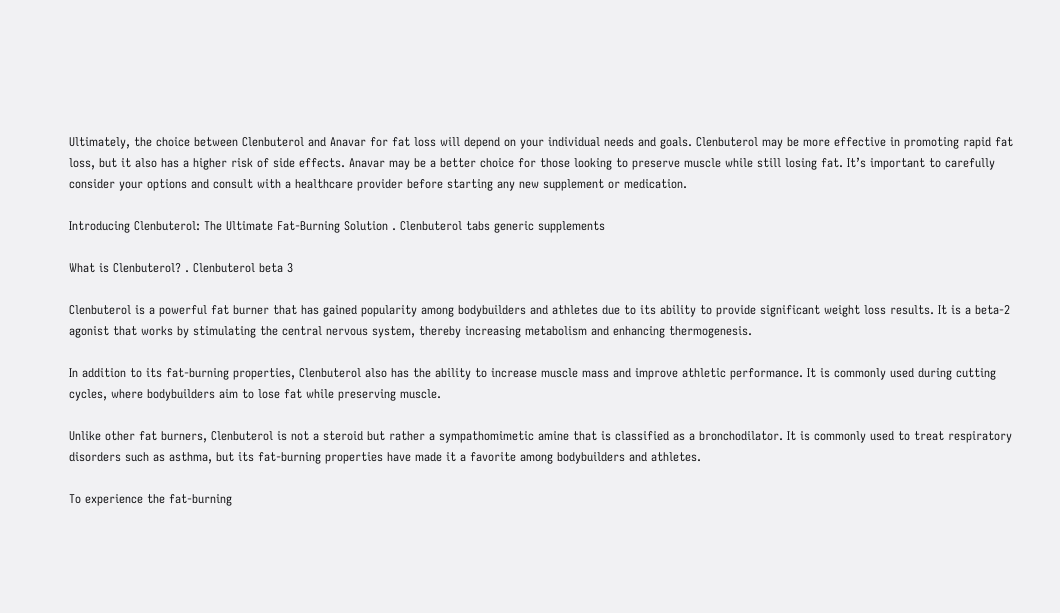Ultimately, the choice between Clenbuterol and Anavar for fat loss will depend on your individual needs and goals. Clenbuterol may be more effective in promoting rapid fat loss, but it also has a higher risk of side effects. Anavar may be a better choice for those looking to preserve muscle while still losing fat. It’s important to carefully consider your options and consult with a healthcare provider before starting any new supplement or medication.

Introducing Clenbuterol: The Ultimate Fat-Burning Solution . Clenbuterol tabs generic supplements

What is Clenbuterol? . Clenbuterol beta 3

Clenbuterol is a powerful fat burner that has gained popularity among bodybuilders and athletes due to its ability to provide significant weight loss results. It is a beta-2 agonist that works by stimulating the central nervous system, thereby increasing metabolism and enhancing thermogenesis.

In addition to its fat-burning properties, Clenbuterol also has the ability to increase muscle mass and improve athletic performance. It is commonly used during cutting cycles, where bodybuilders aim to lose fat while preserving muscle.

Unlike other fat burners, Clenbuterol is not a steroid but rather a sympathomimetic amine that is classified as a bronchodilator. It is commonly used to treat respiratory disorders such as asthma, but its fat-burning properties have made it a favorite among bodybuilders and athletes.

To experience the fat-burning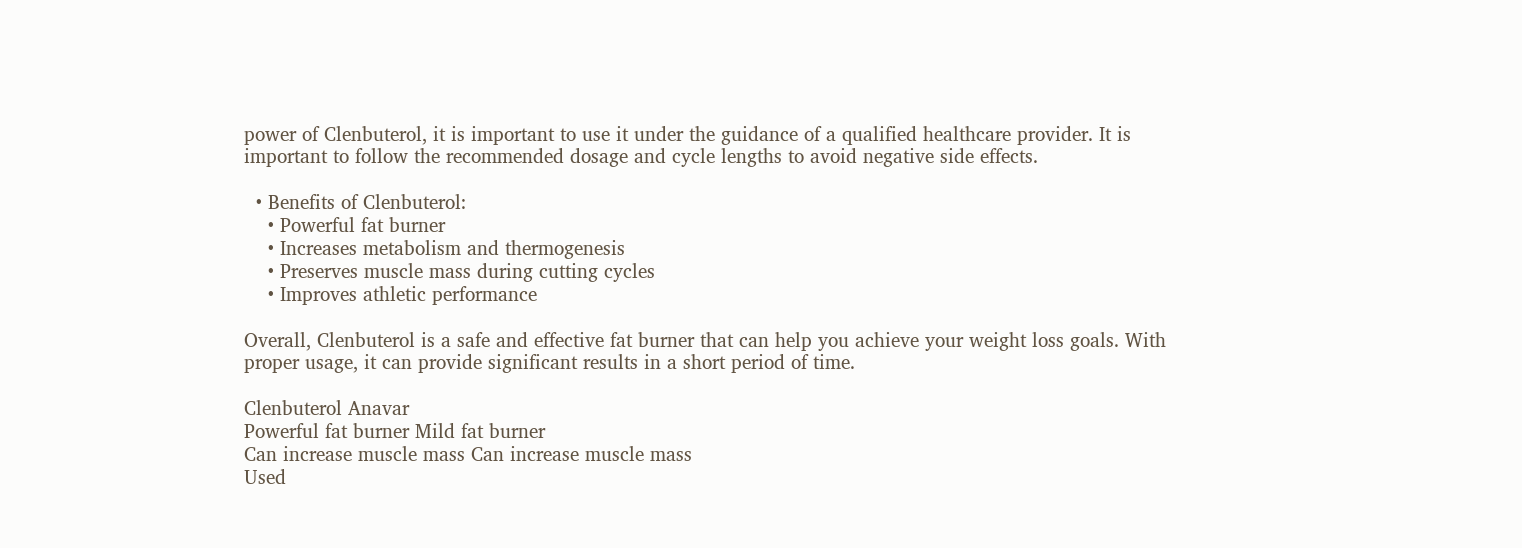power of Clenbuterol, it is important to use it under the guidance of a qualified healthcare provider. It is important to follow the recommended dosage and cycle lengths to avoid negative side effects.

  • Benefits of Clenbuterol:
    • Powerful fat burner
    • Increases metabolism and thermogenesis
    • Preserves muscle mass during cutting cycles
    • Improves athletic performance

Overall, Clenbuterol is a safe and effective fat burner that can help you achieve your weight loss goals. With proper usage, it can provide significant results in a short period of time.

Clenbuterol Anavar
Powerful fat burner Mild fat burner
Can increase muscle mass Can increase muscle mass
Used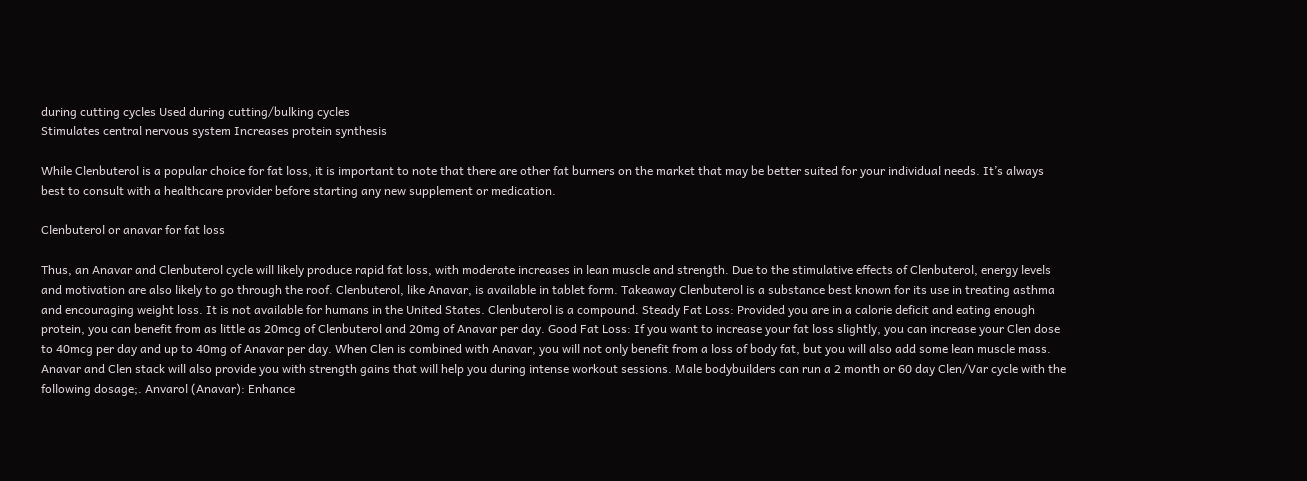during cutting cycles Used during cutting/bulking cycles
Stimulates central nervous system Increases protein synthesis

While Clenbuterol is a popular choice for fat loss, it is important to note that there are other fat burners on the market that may be better suited for your individual needs. It’s always best to consult with a healthcare provider before starting any new supplement or medication.

Clenbuterol or anavar for fat loss

Thus, an Anavar and Clenbuterol cycle will likely produce rapid fat loss, with moderate increases in lean muscle and strength. Due to the stimulative effects of Clenbuterol, energy levels and motivation are also likely to go through the roof. Clenbuterol, like Anavar, is available in tablet form. Takeaway Clenbuterol is a substance best known for its use in treating asthma and encouraging weight loss. It is not available for humans in the United States. Clenbuterol is a compound. Steady Fat Loss: Provided you are in a calorie deficit and eating enough protein, you can benefit from as little as 20mcg of Clenbuterol and 20mg of Anavar per day. Good Fat Loss: If you want to increase your fat loss slightly, you can increase your Clen dose to 40mcg per day and up to 40mg of Anavar per day. When Clen is combined with Anavar, you will not only benefit from a loss of body fat, but you will also add some lean muscle mass. Anavar and Clen stack will also provide you with strength gains that will help you during intense workout sessions. Male bodybuilders can run a 2 month or 60 day Clen/Var cycle with the following dosage;. Anvarol (Anavar): Enhance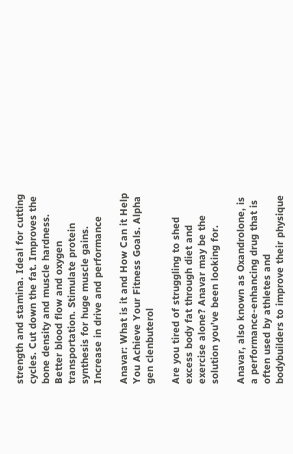strength and stamina. Ideal for cutting cycles. Cut down the fat. Improves the bone density and muscle hardness. Better blood flow and oxygen transportation. Stimulate protein synthesis for huge muscle gains. Increase in drive and performance

Anavar: What is it and How Can it Help You Achieve Your Fitness Goals. Alpha gen clenbuterol

Are you tired of struggling to shed excess body fat through diet and exercise alone? Anavar may be the solution you’ve been looking for.

Anavar, also known as Oxandrolone, is a performance-enhancing drug that is often used by athletes and bodybuilders to improve their physique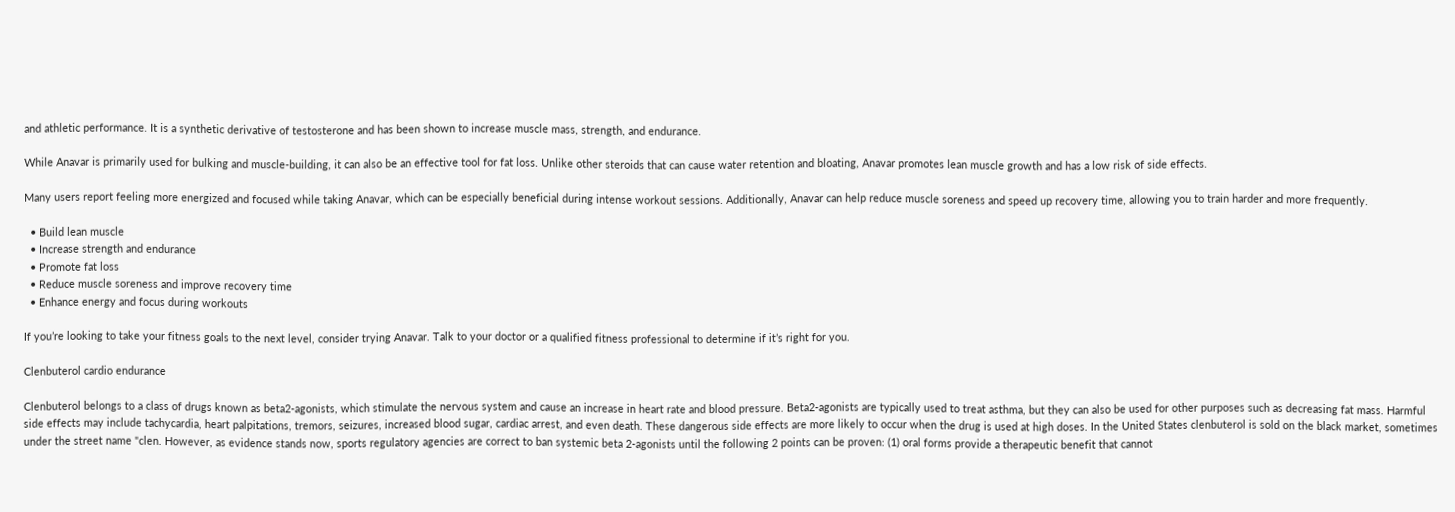and athletic performance. It is a synthetic derivative of testosterone and has been shown to increase muscle mass, strength, and endurance.

While Anavar is primarily used for bulking and muscle-building, it can also be an effective tool for fat loss. Unlike other steroids that can cause water retention and bloating, Anavar promotes lean muscle growth and has a low risk of side effects.

Many users report feeling more energized and focused while taking Anavar, which can be especially beneficial during intense workout sessions. Additionally, Anavar can help reduce muscle soreness and speed up recovery time, allowing you to train harder and more frequently.

  • Build lean muscle
  • Increase strength and endurance
  • Promote fat loss
  • Reduce muscle soreness and improve recovery time
  • Enhance energy and focus during workouts

If you’re looking to take your fitness goals to the next level, consider trying Anavar. Talk to your doctor or a qualified fitness professional to determine if it’s right for you.

Clenbuterol cardio endurance

Clenbuterol belongs to a class of drugs known as beta2-agonists, which stimulate the nervous system and cause an increase in heart rate and blood pressure. Beta2-agonists are typically used to treat asthma, but they can also be used for other purposes such as decreasing fat mass. Harmful side effects may include tachycardia, heart palpitations, tremors, seizures, increased blood sugar, cardiac arrest, and even death. These dangerous side effects are more likely to occur when the drug is used at high doses. In the United States clenbuterol is sold on the black market, sometimes under the street name "clen. However, as evidence stands now, sports regulatory agencies are correct to ban systemic beta 2-agonists until the following 2 points can be proven: (1) oral forms provide a therapeutic benefit that cannot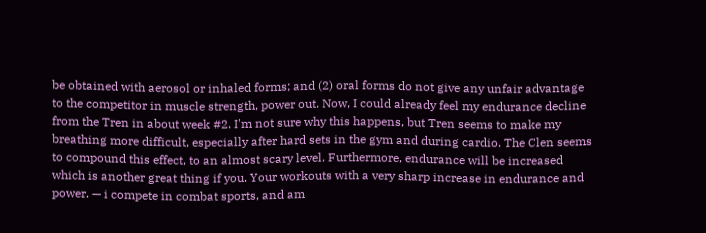be obtained with aerosol or inhaled forms; and (2) oral forms do not give any unfair advantage to the competitor in muscle strength, power out. Now, I could already feel my endurance decline from the Tren in about week #2. I'm not sure why this happens, but Tren seems to make my breathing more difficult, especially after hard sets in the gym and during cardio. The Clen seems to compound this effect, to an almost scary level. Furthermore, endurance will be increased which is another great thing if you. Your workouts with a very sharp increase in endurance and power. — i compete in combat sports, and am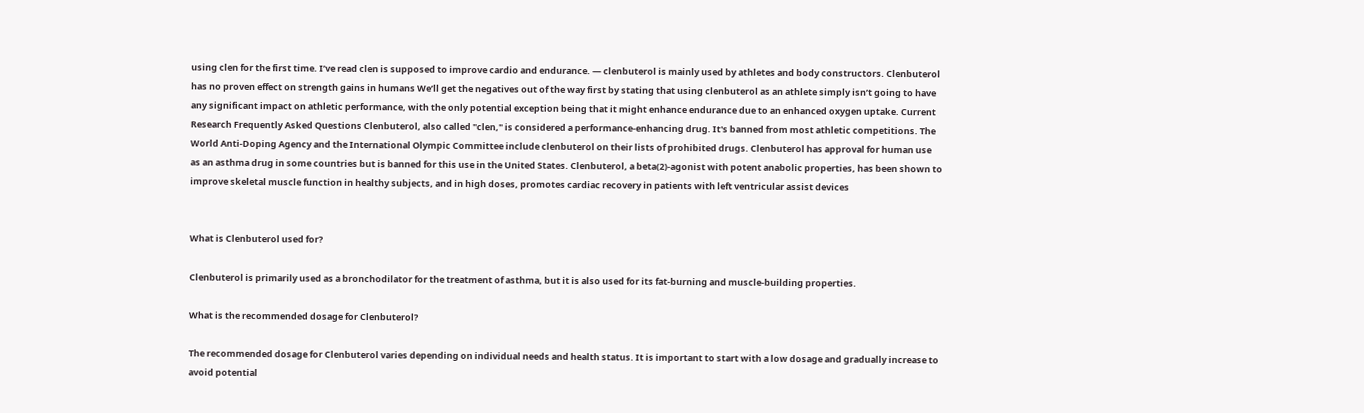using clen for the first time. I’ve read clen is supposed to improve cardio and endurance. — clenbuterol is mainly used by athletes and body constructors. Clenbuterol has no proven effect on strength gains in humans We’ll get the negatives out of the way first by stating that using clenbuterol as an athlete simply isn’t going to have any significant impact on athletic performance, with the only potential exception being that it might enhance endurance due to an enhanced oxygen uptake. Current Research Frequently Asked Questions Clenbuterol, also called "clen," is considered a performance-enhancing drug. It's banned from most athletic competitions. The World Anti-Doping Agency and the International Olympic Committee include clenbuterol on their lists of prohibited drugs. Clenbuterol has approval for human use as an asthma drug in some countries but is banned for this use in the United States. Clenbuterol, a beta(2)-agonist with potent anabolic properties, has been shown to improve skeletal muscle function in healthy subjects, and in high doses, promotes cardiac recovery in patients with left ventricular assist devices


What is Clenbuterol used for?

Clenbuterol is primarily used as a bronchodilator for the treatment of asthma, but it is also used for its fat-burning and muscle-building properties.

What is the recommended dosage for Clenbuterol?

The recommended dosage for Clenbuterol varies depending on individual needs and health status. It is important to start with a low dosage and gradually increase to avoid potential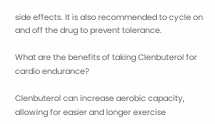side effects. It is also recommended to cycle on and off the drug to prevent tolerance.

What are the benefits of taking Clenbuterol for cardio endurance?

Clenbuterol can increase aerobic capacity, allowing for easier and longer exercise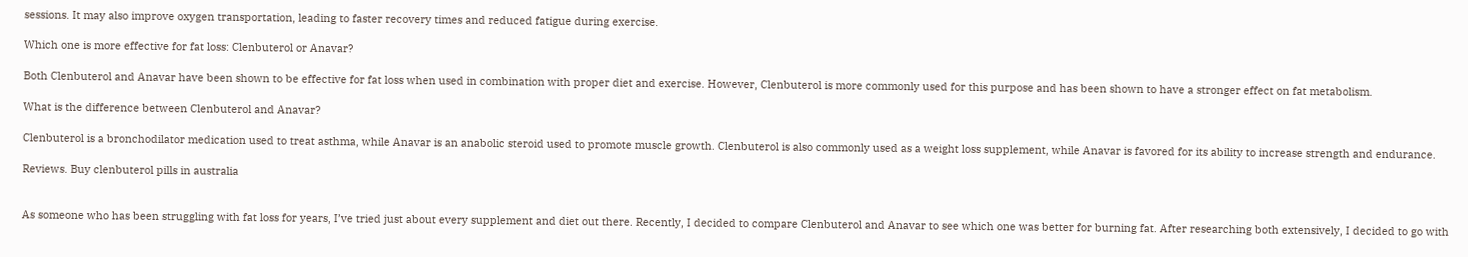sessions. It may also improve oxygen transportation, leading to faster recovery times and reduced fatigue during exercise.

Which one is more effective for fat loss: Clenbuterol or Anavar?

Both Clenbuterol and Anavar have been shown to be effective for fat loss when used in combination with proper diet and exercise. However, Clenbuterol is more commonly used for this purpose and has been shown to have a stronger effect on fat metabolism.

What is the difference between Clenbuterol and Anavar?

Clenbuterol is a bronchodilator medication used to treat asthma, while Anavar is an anabolic steroid used to promote muscle growth. Clenbuterol is also commonly used as a weight loss supplement, while Anavar is favored for its ability to increase strength and endurance.

Reviews. Buy clenbuterol pills in australia


As someone who has been struggling with fat loss for years, I’ve tried just about every supplement and diet out there. Recently, I decided to compare Clenbuterol and Anavar to see which one was better for burning fat. After researching both extensively, I decided to go with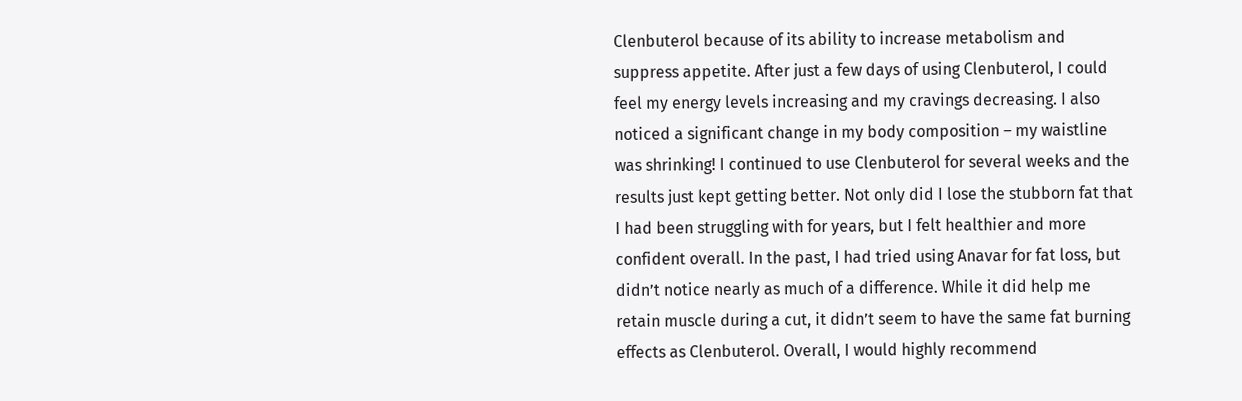Clenbuterol because of its ability to increase metabolism and suppress appetite. After just a few days of using Clenbuterol, I could feel my energy levels increasing and my cravings decreasing. I also noticed a significant change in my body composition – my waistline was shrinking! I continued to use Clenbuterol for several weeks and the results just kept getting better. Not only did I lose the stubborn fat that I had been struggling with for years, but I felt healthier and more confident overall. In the past, I had tried using Anavar for fat loss, but didn’t notice nearly as much of a difference. While it did help me retain muscle during a cut, it didn’t seem to have the same fat burning effects as Clenbuterol. Overall, I would highly recommend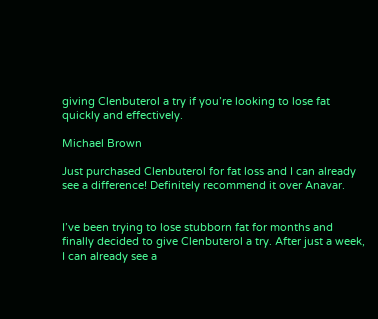giving Clenbuterol a try if you’re looking to lose fat quickly and effectively.

Michael Brown

Just purchased Clenbuterol for fat loss and I can already see a difference! Definitely recommend it over Anavar.


I’ve been trying to lose stubborn fat for months and finally decided to give Clenbuterol a try. After just a week, I can already see a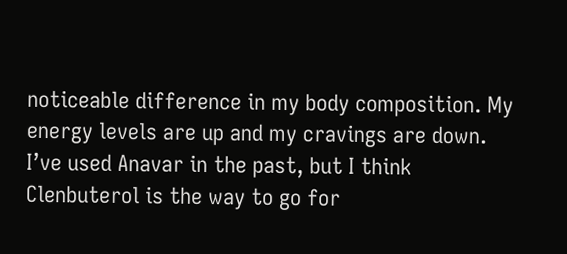noticeable difference in my body composition. My energy levels are up and my cravings are down. I’ve used Anavar in the past, but I think Clenbuterol is the way to go for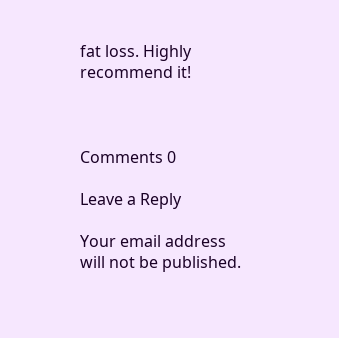fat loss. Highly recommend it!



Comments 0

Leave a Reply

Your email address will not be published.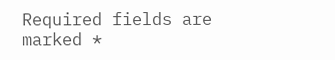Required fields are marked *